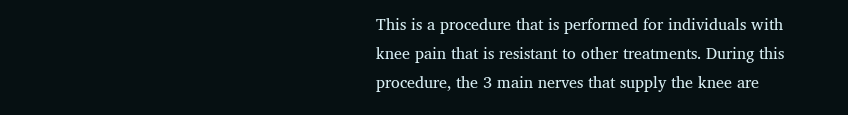This is a procedure that is performed for individuals with knee pain that is resistant to other treatments. During this procedure, the 3 main nerves that supply the knee are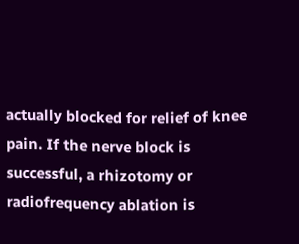actually blocked for relief of knee pain. If the nerve block is successful, a rhizotomy or radiofrequency ablation is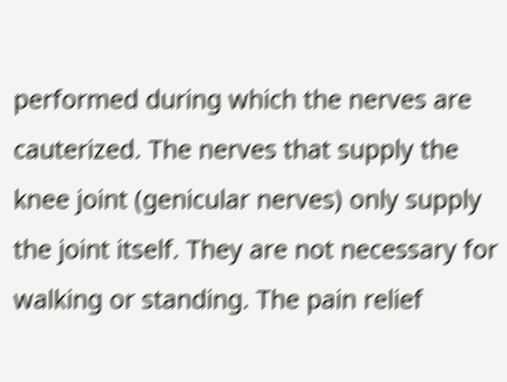performed during which the nerves are cauterized. The nerves that supply the knee joint (genicular nerves) only supply the joint itself. They are not necessary for walking or standing. The pain relief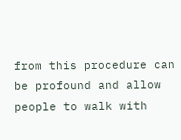from this procedure can be profound and allow people to walk with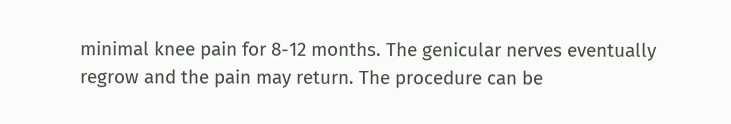minimal knee pain for 8-12 months. The genicular nerves eventually regrow and the pain may return. The procedure can be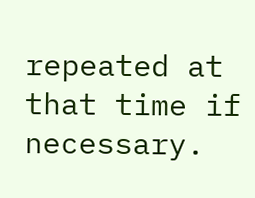repeated at that time if necessary.